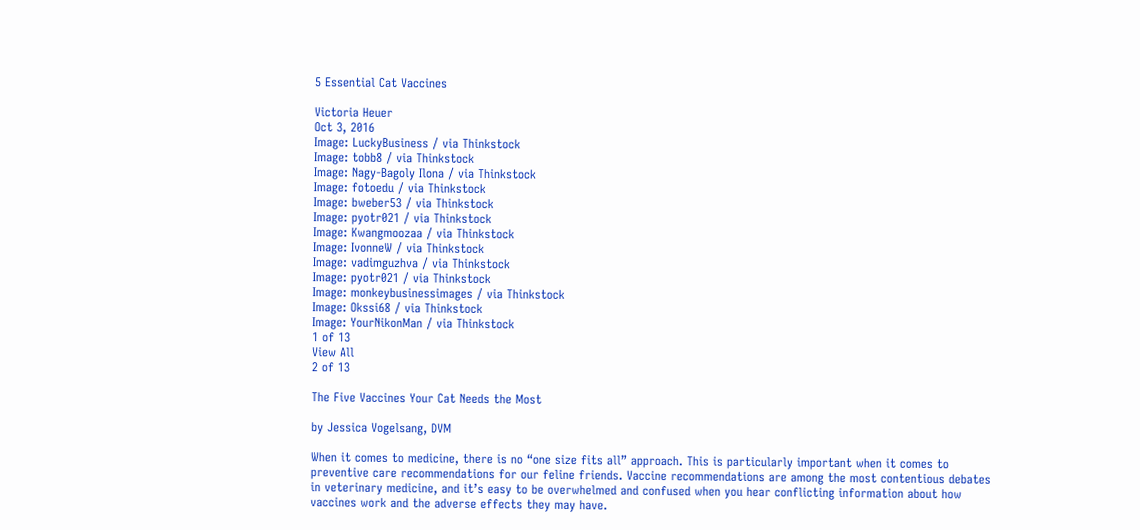5 Essential Cat Vaccines

Victoria Heuer
Oct 3, 2016
Image: LuckyBusiness / via Thinkstock
Image: tobb8 / via Thinkstock
Image: Nagy-Bagoly Ilona / via Thinkstock
Image: fotoedu / via Thinkstock
Image: bweber53 / via Thinkstock
Image: pyotr021 / via Thinkstock
Image: Kwangmoozaa / via Thinkstock
Image: IvonneW / via Thinkstock
Image: vadimguzhva / via Thinkstock
Image: pyotr021 / via Thinkstock
Image: monkeybusinessimages / via Thinkstock
Image: Okssi68 / via Thinkstock
Image: YourNikonMan / via Thinkstock
1 of 13
View All
2 of 13

The Five Vaccines Your Cat Needs the Most

by Jessica Vogelsang, DVM

When it comes to medicine, there is no “one size fits all” approach. This is particularly important when it comes to preventive care recommendations for our feline friends. Vaccine recommendations are among the most contentious debates in veterinary medicine, and it’s easy to be overwhelmed and confused when you hear conflicting information about how vaccines work and the adverse effects they may have.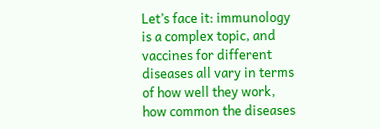Let’s face it: immunology is a complex topic, and vaccines for different diseases all vary in terms of how well they work, how common the diseases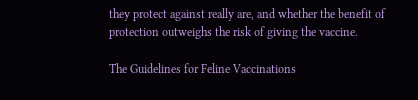they protect against really are, and whether the benefit of protection outweighs the risk of giving the vaccine.

The Guidelines for Feline Vaccinations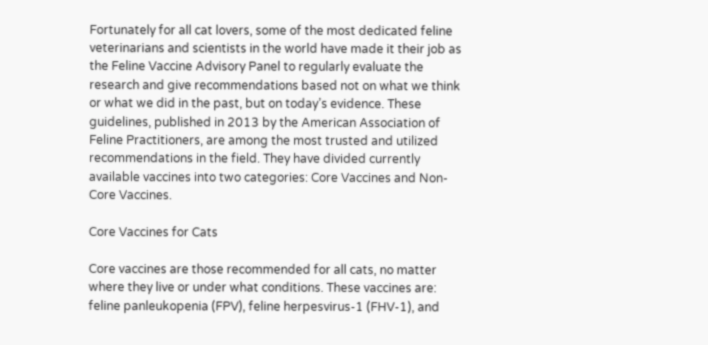Fortunately for all cat lovers, some of the most dedicated feline veterinarians and scientists in the world have made it their job as the Feline Vaccine Advisory Panel to regularly evaluate the research and give recommendations based not on what we think or what we did in the past, but on today’s evidence. These guidelines, published in 2013 by the American Association of Feline Practitioners, are among the most trusted and utilized recommendations in the field. They have divided currently available vaccines into two categories: Core Vaccines and Non-Core Vaccines.

Core Vaccines for Cats

Core vaccines are those recommended for all cats, no matter where they live or under what conditions. These vaccines are: feline panleukopenia (FPV), feline herpesvirus-1 (FHV-1), and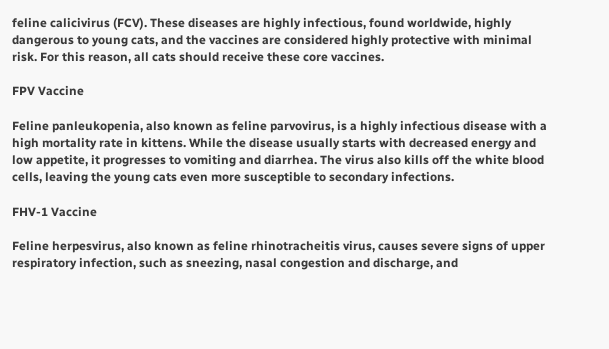feline calicivirus (FCV). These diseases are highly infectious, found worldwide, highly dangerous to young cats, and the vaccines are considered highly protective with minimal risk. For this reason, all cats should receive these core vaccines.

FPV Vaccine

Feline panleukopenia, also known as feline parvovirus, is a highly infectious disease with a high mortality rate in kittens. While the disease usually starts with decreased energy and low appetite, it progresses to vomiting and diarrhea. The virus also kills off the white blood cells, leaving the young cats even more susceptible to secondary infections.

FHV-1 Vaccine

Feline herpesvirus, also known as feline rhinotracheitis virus, causes severe signs of upper respiratory infection, such as sneezing, nasal congestion and discharge, and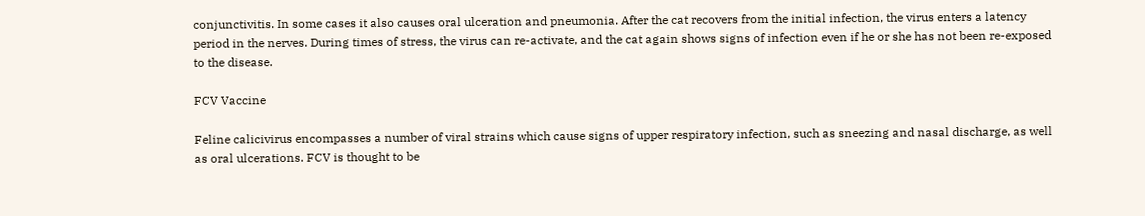conjunctivitis. In some cases it also causes oral ulceration and pneumonia. After the cat recovers from the initial infection, the virus enters a latency period in the nerves. During times of stress, the virus can re-activate, and the cat again shows signs of infection even if he or she has not been re-exposed to the disease.

FCV Vaccine

Feline calicivirus encompasses a number of viral strains which cause signs of upper respiratory infection, such as sneezing and nasal discharge, as well as oral ulcerations. FCV is thought to be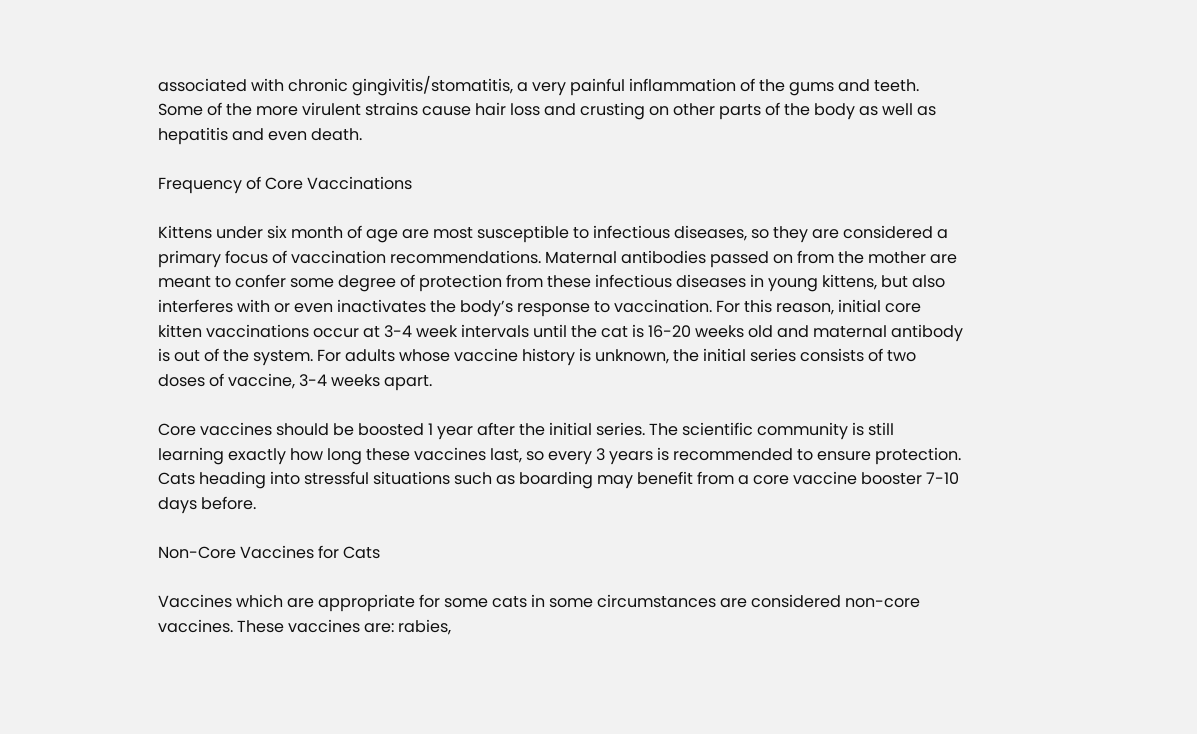associated with chronic gingivitis/stomatitis, a very painful inflammation of the gums and teeth. Some of the more virulent strains cause hair loss and crusting on other parts of the body as well as hepatitis and even death.

Frequency of Core Vaccinations

Kittens under six month of age are most susceptible to infectious diseases, so they are considered a primary focus of vaccination recommendations. Maternal antibodies passed on from the mother are meant to confer some degree of protection from these infectious diseases in young kittens, but also interferes with or even inactivates the body’s response to vaccination. For this reason, initial core kitten vaccinations occur at 3-4 week intervals until the cat is 16-20 weeks old and maternal antibody is out of the system. For adults whose vaccine history is unknown, the initial series consists of two doses of vaccine, 3-4 weeks apart.

Core vaccines should be boosted 1 year after the initial series. The scientific community is still learning exactly how long these vaccines last, so every 3 years is recommended to ensure protection. Cats heading into stressful situations such as boarding may benefit from a core vaccine booster 7-10 days before.

Non-Core Vaccines for Cats

Vaccines which are appropriate for some cats in some circumstances are considered non-core vaccines. These vaccines are: rabies,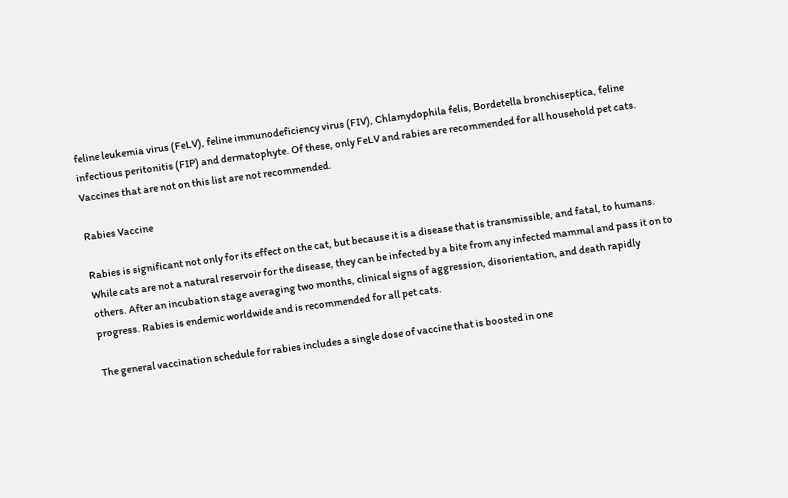feline leukemia virus (FeLV), feline immunodeficiency virus (FIV), Chlamydophila felis, Bordetella bronchiseptica, feline infectious peritonitis (FIP) and dermatophyte. Of these, only FeLV and rabies are recommended for all household pet cats. Vaccines that are not on this list are not recommended.

Rabies Vaccine

Rabies is significant not only for its effect on the cat, but because it is a disease that is transmissible, and fatal, to humans. While cats are not a natural reservoir for the disease, they can be infected by a bite from any infected mammal and pass it on to others. After an incubation stage averaging two months, clinical signs of aggression, disorientation, and death rapidly progress. Rabies is endemic worldwide and is recommended for all pet cats.

The general vaccination schedule for rabies includes a single dose of vaccine that is boosted in one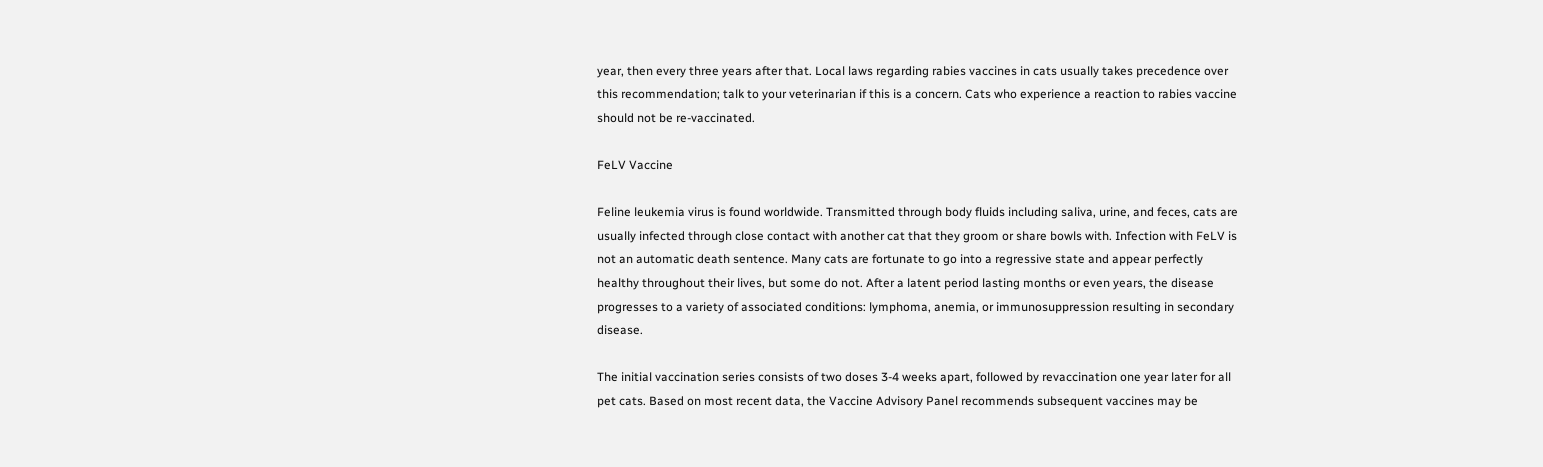year, then every three years after that. Local laws regarding rabies vaccines in cats usually takes precedence over this recommendation; talk to your veterinarian if this is a concern. Cats who experience a reaction to rabies vaccine should not be re-vaccinated.

FeLV Vaccine

Feline leukemia virus is found worldwide. Transmitted through body fluids including saliva, urine, and feces, cats are usually infected through close contact with another cat that they groom or share bowls with. Infection with FeLV is not an automatic death sentence. Many cats are fortunate to go into a regressive state and appear perfectly healthy throughout their lives, but some do not. After a latent period lasting months or even years, the disease progresses to a variety of associated conditions: lymphoma, anemia, or immunosuppression resulting in secondary disease.

The initial vaccination series consists of two doses 3-4 weeks apart, followed by revaccination one year later for all pet cats. Based on most recent data, the Vaccine Advisory Panel recommends subsequent vaccines may be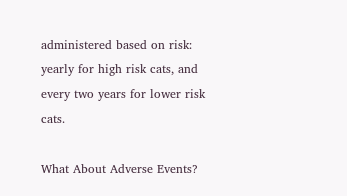administered based on risk: yearly for high risk cats, and every two years for lower risk cats.

What About Adverse Events?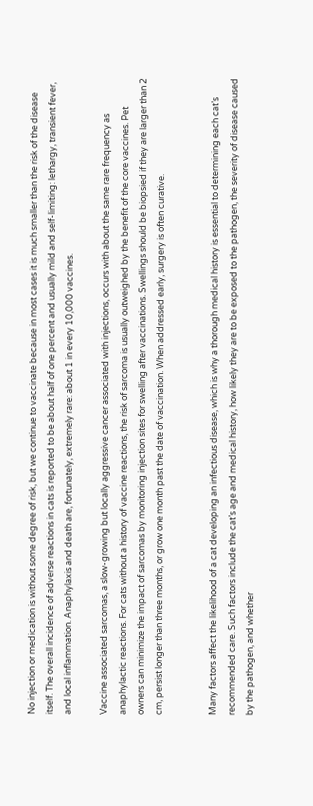No injection or medication is without some degree of risk, but we continue to vaccinate because in most cases it is much smaller than the risk of the disease itself. The overall incidence of adverse reactions in cats is reported to be about half of one percent and usually mild and self-limiting: lethargy, transient fever, and local inflammation. Anaphylaxis and death are, fortunately, extremely rare: about 1 in every 10,000 vaccines.

Vaccine associated sarcomas, a slow-growing but locally aggressive cancer associated with injections, occurs with about the same rare frequency as anaphylactic reactions. For cats without a history of vaccine reactions, the risk of sarcoma is usually outweighed by the benefit of the core vaccines. Pet owners can minimize the impact of sarcomas by monitoring injection sites for swelling after vaccinations. Swellings should be biopsied if they are larger than 2 cm, persist longer than three months, or grow one month past the date of vaccination. When addressed early, surgery is often curative.


Many factors affect the likelihood of a cat developing an infectious disease, which is why a thorough medical history is essential to determining each cat’s recommended care. Such factors include the cat’s age and medical history, how likely they are to be exposed to the pathogen, the severity of disease caused by the pathogen, and whether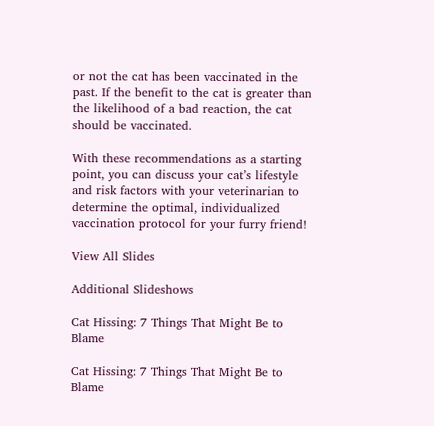or not the cat has been vaccinated in the past. If the benefit to the cat is greater than the likelihood of a bad reaction, the cat should be vaccinated.

With these recommendations as a starting point, you can discuss your cat’s lifestyle and risk factors with your veterinarian to determine the optimal, individualized vaccination protocol for your furry friend!

View All Slides

Additional Slideshows

Cat Hissing: 7 Things That Might Be to Blame

Cat Hissing: 7 Things That Might Be to Blame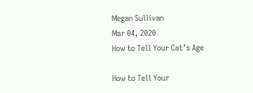Megan Sullivan
Mar 04, 2020
How to Tell Your Cat’s Age

How to Tell Your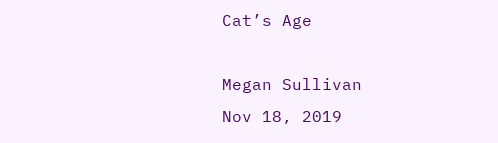Cat’s Age

Megan Sullivan
Nov 18, 2019